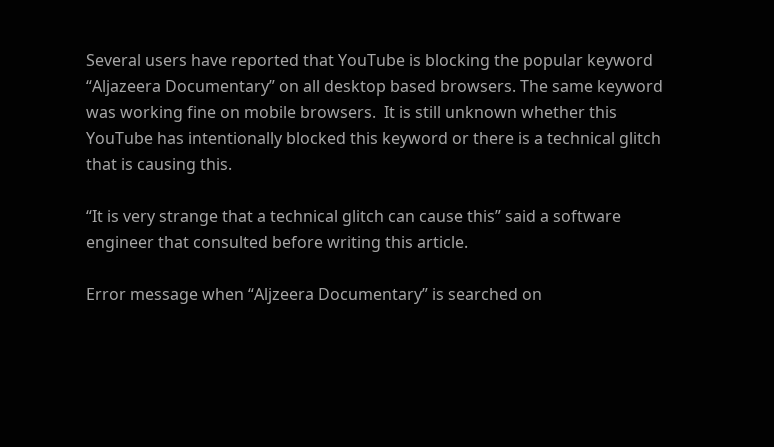Several users have reported that YouTube is blocking the popular keyword “Aljazeera Documentary” on all desktop based browsers. The same keyword was working fine on mobile browsers.  It is still unknown whether this YouTube has intentionally blocked this keyword or there is a technical glitch that is causing this.

“It is very strange that a technical glitch can cause this” said a software engineer that consulted before writing this article.

Error message when “Aljzeera Documentary” is searched on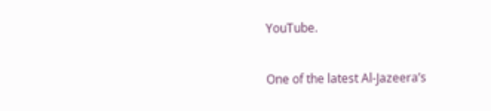YouTube.

One of the latest Al-Jazeera’s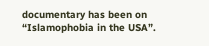documentary has been on “Islamophobia in the USA”.